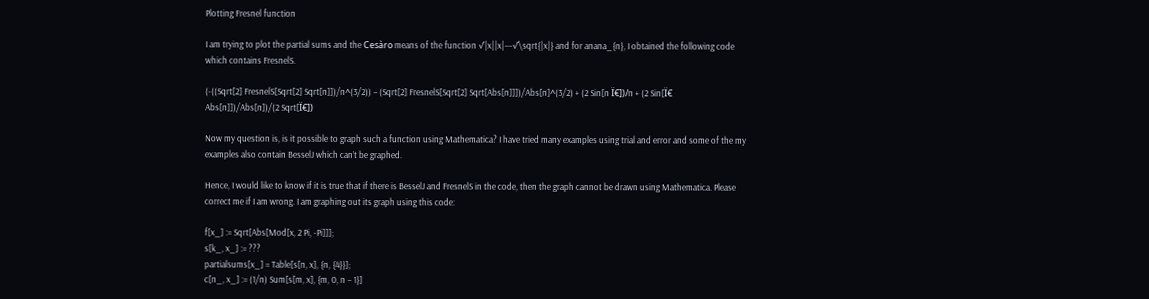Plotting Fresnel function

I am trying to plot the partial sums and the Cesàro means of the function √|x||x|−−√\sqrt{|x|} and for anana_{n}, I obtained the following code which contains FresnelS.

(-((Sqrt[2] FresnelS[Sqrt[2] Sqrt[n]])/n^(3/2)) – (Sqrt[2] FresnelS[Sqrt[2] Sqrt[Abs[n]]])/Abs[n]^(3/2) + (2 Sin[n Ï€])/n + (2 Sin[Ï€ Abs[n]])/Abs[n])/(2 Sqrt[Ï€])

Now my question is, is it possible to graph such a function using Mathematica? I have tried many examples using trial and error and some of the my examples also contain BesselJ which can’t be graphed.

Hence, I would like to know if it is true that if there is BesselJ and FresnelS in the code, then the graph cannot be drawn using Mathematica. Please correct me if I am wrong. I am graphing out its graph using this code:

f[x_] := Sqrt[Abs[Mod[x, 2 Pi, -Pi]]];
s[k_, x_] := ???
partialsums[x_] = Table[s[n, x], {n, {4}}];
c[n_, x_] := (1/n) Sum[s[m, x], {m, 0, n – 1}]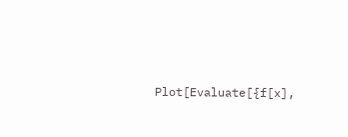Plot[Evaluate[{f[x],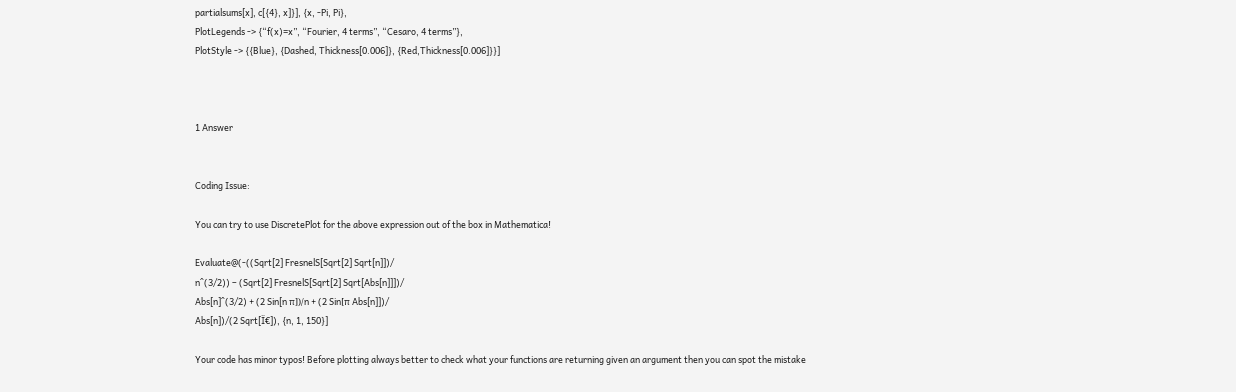partialsums[x], c[{4}, x]}], {x, -Pi, Pi},
PlotLegends -> {“f(x)=x”, “Fourier, 4 terms”, “Cesaro, 4 terms”},
PlotStyle -> {{Blue}, {Dashed, Thickness[0.006]}, {Red,Thickness[0.006]}}]



1 Answer


Coding Issue:

You can try to use DiscretePlot for the above expression out of the box in Mathematica!

Evaluate@(-((Sqrt[2] FresnelS[Sqrt[2] Sqrt[n]])/
n^(3/2)) – (Sqrt[2] FresnelS[Sqrt[2] Sqrt[Abs[n]]])/
Abs[n]^(3/2) + (2 Sin[n π])/n + (2 Sin[π Abs[n]])/
Abs[n])/(2 Sqrt[Ï€]), {n, 1, 150}]

Your code has minor typos! Before plotting always better to check what your functions are returning given an argument then you can spot the mistake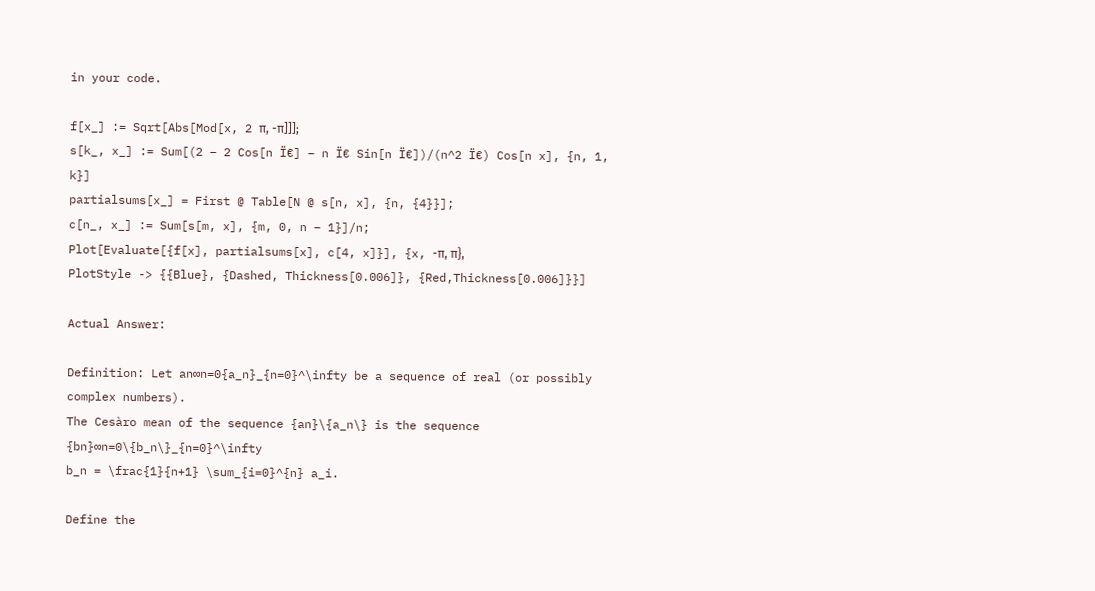in your code.

f[x_] := Sqrt[Abs[Mod[x, 2 π, -π]]];
s[k_, x_] := Sum[(2 – 2 Cos[n Ï€] – n Ï€ Sin[n Ï€])/(n^2 Ï€) Cos[n x], {n, 1, k}]
partialsums[x_] = First @ Table[N @ s[n, x], {n, {4}}];
c[n_, x_] := Sum[s[m, x], {m, 0, n – 1}]/n;
Plot[Evaluate[{f[x], partialsums[x], c[4, x]}], {x, -π, π},
PlotStyle -> {{Blue}, {Dashed, Thickness[0.006]}, {Red,Thickness[0.006]}}]

Actual Answer:

Definition: Let an∞n=0{a_n}_{n=0}^\infty be a sequence of real (or possibly complex numbers).
The Cesàro mean of the sequence {an}\{a_n\} is the sequence {bn}∞n=0\{b_n\}_{n=0}^\infty
b_n = \frac{1}{n+1} \sum_{i=0}^{n} a_i.

Define the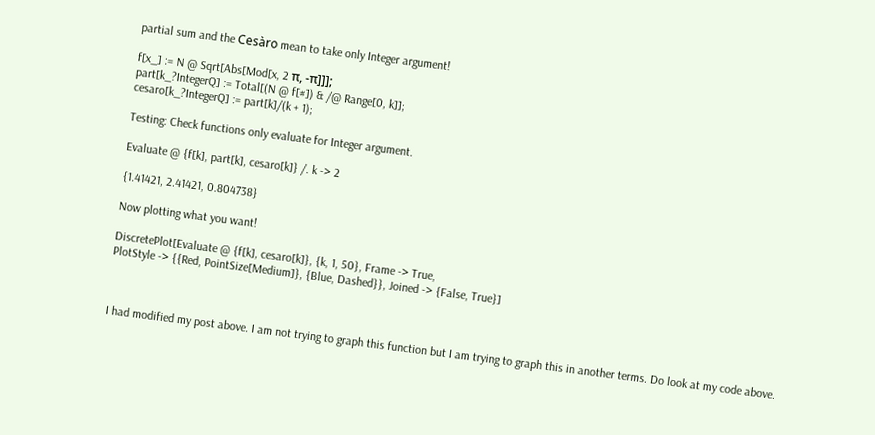partial sum and the Cesàro mean to take only Integer argument!

f[x_] := N @ Sqrt[Abs[Mod[x, 2 π, -π]]];
part[k_?IntegerQ] := Total[(N @ f[#]) & /@ Range[0, k]];
cesaro[k_?IntegerQ] := part[k]/(k + 1);

Testing: Check functions only evaluate for Integer argument.

Evaluate @ {f[k], part[k], cesaro[k]} /. k -> 2

{1.41421, 2.41421, 0.804738}

Now plotting what you want!

DiscretePlot[Evaluate @ {f[k], cesaro[k]}, {k, 1, 50}, Frame -> True,
PlotStyle -> {{Red, PointSize[Medium]}, {Blue, Dashed}}, Joined -> {False, True}]



I had modified my post above. I am not trying to graph this function but I am trying to graph this in another terms. Do look at my code above.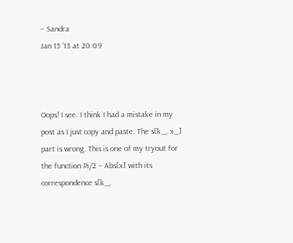– Sandra
Jan 15 ’13 at 20:09



Oops! I see. I think I had a mistake in my post as I just copy and paste. The s[k_, x_] part is wrong. This is one of my tryout for the function Pi/2 – Abs[x] with its correspondence s[k_,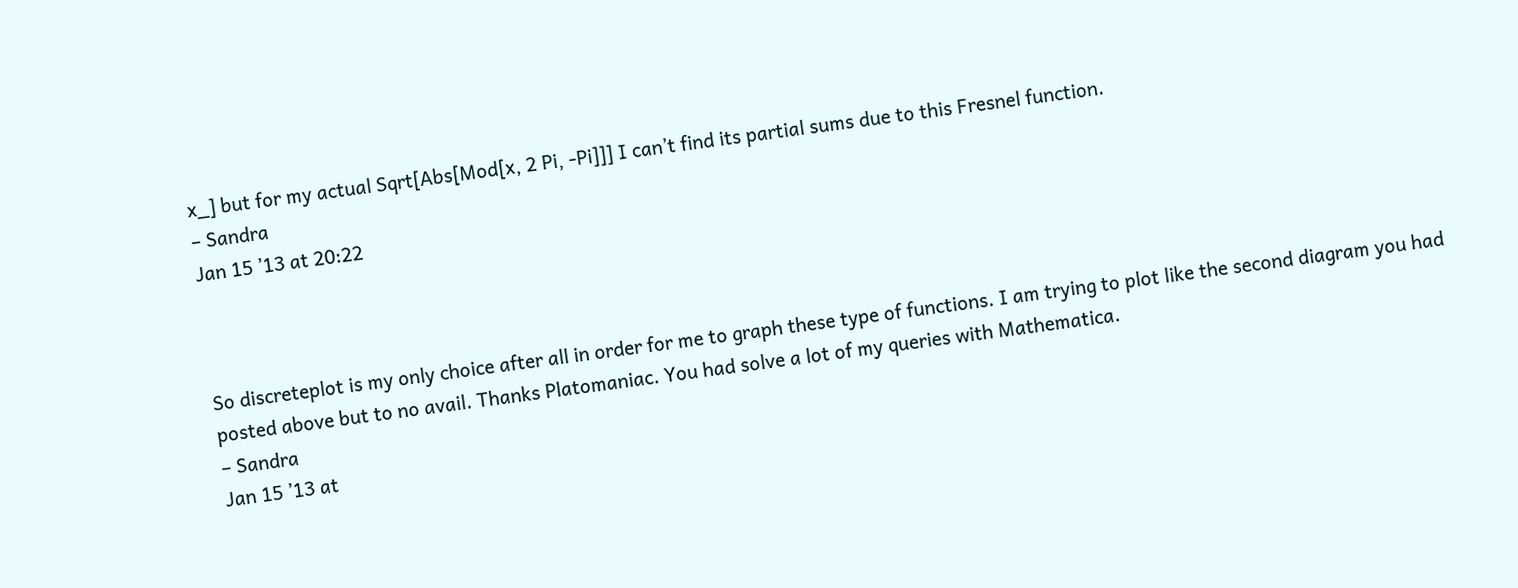x_] but for my actual Sqrt[Abs[Mod[x, 2 Pi, -Pi]]] I can’t find its partial sums due to this Fresnel function.
– Sandra
Jan 15 ’13 at 20:22



So discreteplot is my only choice after all in order for me to graph these type of functions. I am trying to plot like the second diagram you had posted above but to no avail. Thanks Platomaniac. You had solve a lot of my queries with Mathematica.
– Sandra
Jan 15 ’13 at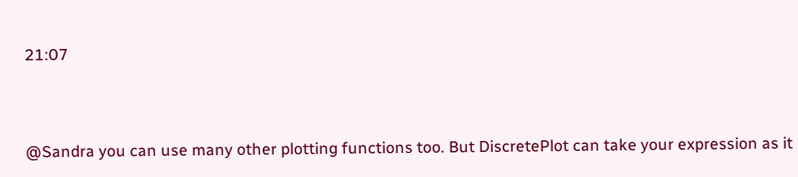21:07



@Sandra you can use many other plotting functions too. But DiscretePlot can take your expression as it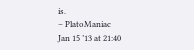is.
– PlatoManiac
Jan 15 ’13 at 21:40